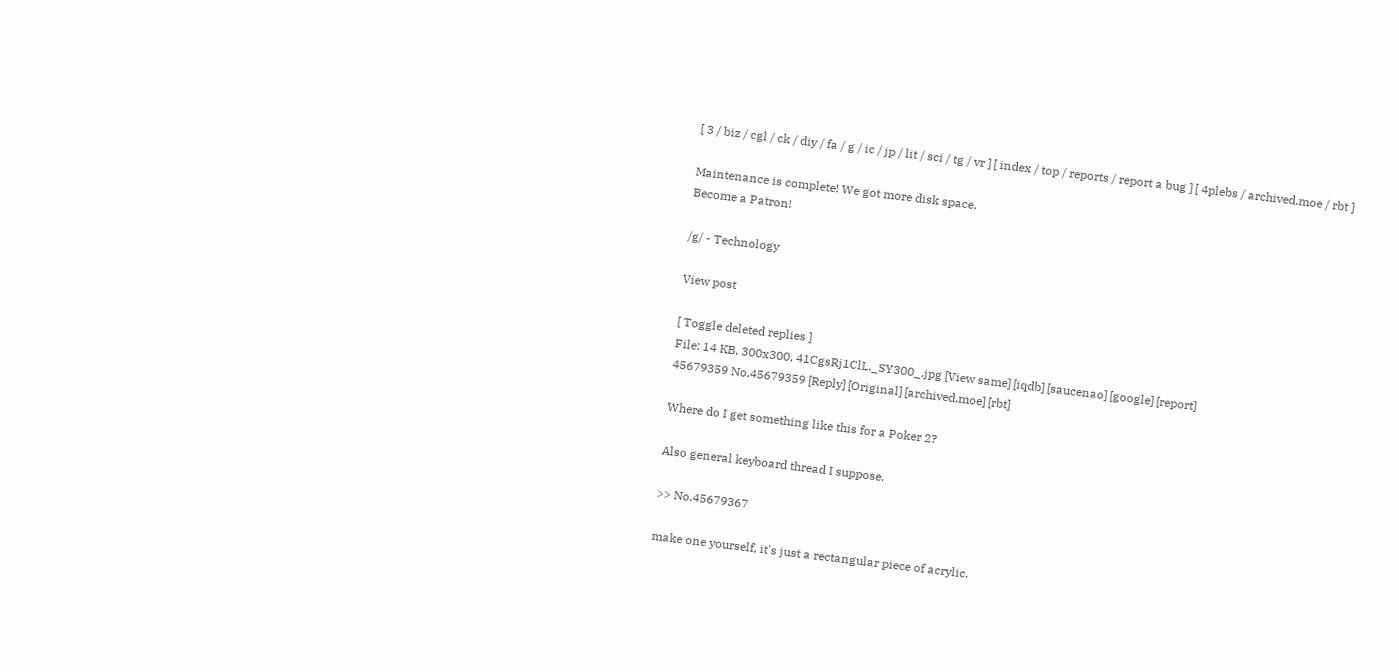[ 3 / biz / cgl / ck / diy / fa / g / ic / jp / lit / sci / tg / vr ] [ index / top / reports / report a bug ] [ 4plebs / archived.moe / rbt ]

Maintenance is complete! We got more disk space.
Become a Patron!

/g/ - Technology

View post

[ Toggle deleted replies ]
File: 14 KB, 300x300, 41CgsRj1ClL._SY300_.jpg [View same] [iqdb] [saucenao] [google] [report]
45679359 No.45679359 [Reply] [Original] [archived.moe] [rbt]

Where do I get something like this for a Poker 2?

Also general keyboard thread I suppose.

>> No.45679367

make one yourself, it's just a rectangular piece of acrylic.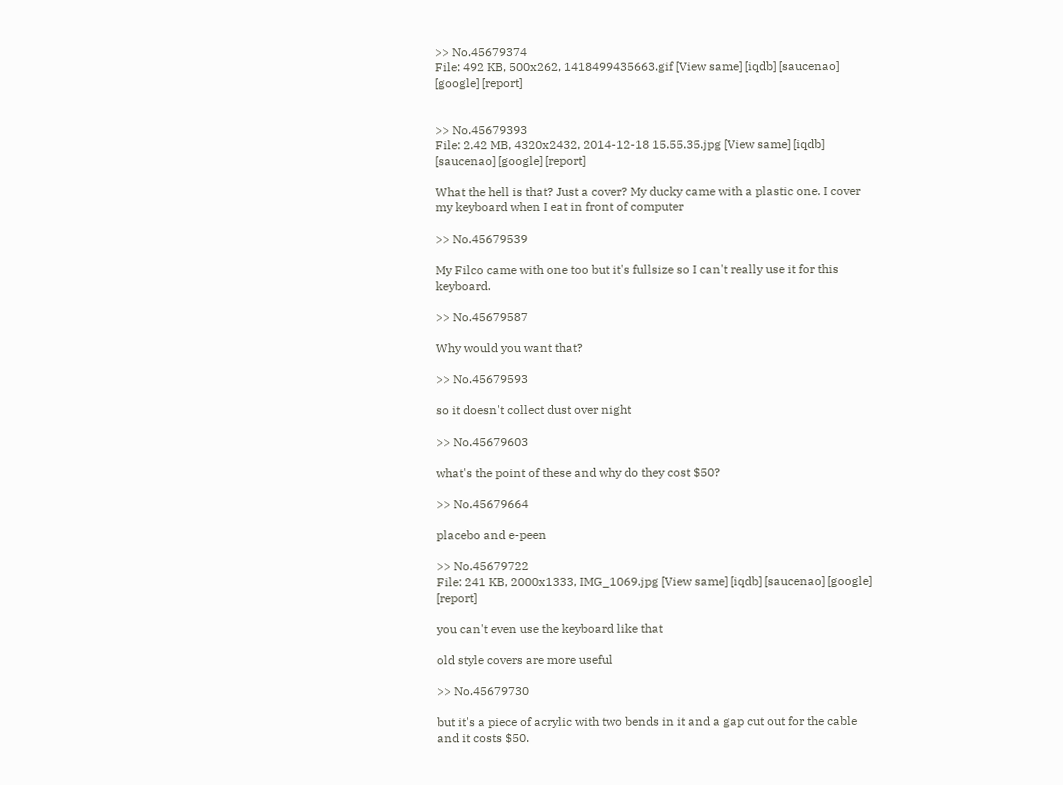>> No.45679374
File: 492 KB, 500x262, 1418499435663.gif [View same] [iqdb] [saucenao] [google] [report]


>> No.45679393
File: 2.42 MB, 4320x2432, 2014-12-18 15.55.35.jpg [View same] [iqdb] [saucenao] [google] [report]

What the hell is that? Just a cover? My ducky came with a plastic one. I cover my keyboard when I eat in front of computer

>> No.45679539

My Filco came with one too but it's fullsize so I can't really use it for this keyboard.

>> No.45679587

Why would you want that?

>> No.45679593

so it doesn't collect dust over night

>> No.45679603

what's the point of these and why do they cost $50?

>> No.45679664

placebo and e-peen

>> No.45679722
File: 241 KB, 2000x1333, IMG_1069.jpg [View same] [iqdb] [saucenao] [google] [report]

you can't even use the keyboard like that

old style covers are more useful

>> No.45679730

but it's a piece of acrylic with two bends in it and a gap cut out for the cable and it costs $50.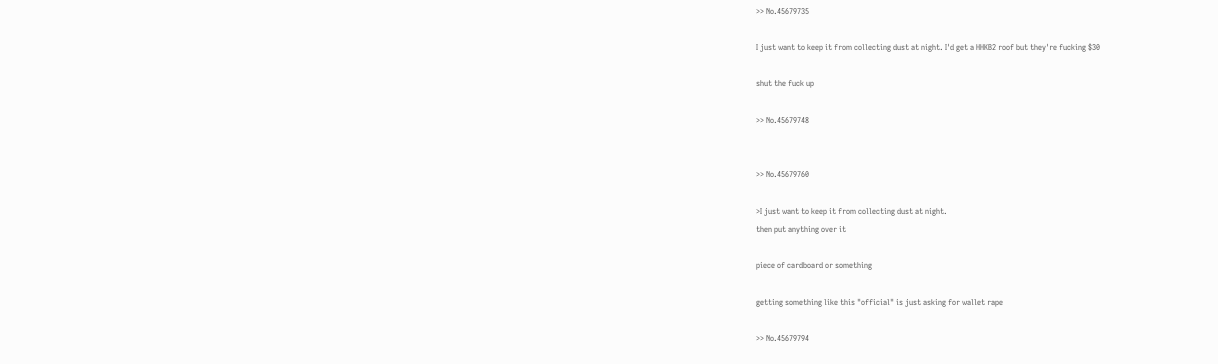>> No.45679735

I just want to keep it from collecting dust at night. I'd get a HHKB2 roof but they're fucking $30

shut the fuck up

>> No.45679748


>> No.45679760

>I just want to keep it from collecting dust at night.
then put anything over it

piece of cardboard or something

getting something like this "official" is just asking for wallet rape

>> No.45679794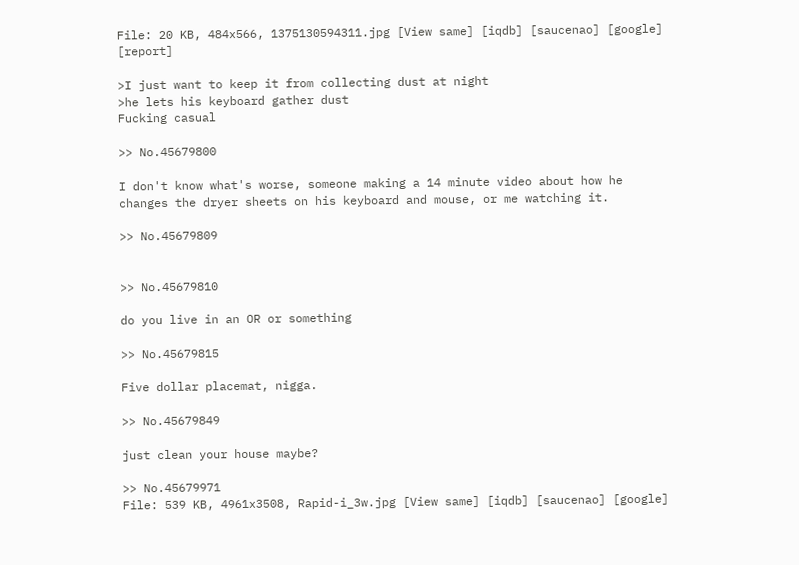File: 20 KB, 484x566, 1375130594311.jpg [View same] [iqdb] [saucenao] [google] [report]

>I just want to keep it from collecting dust at night
>he lets his keyboard gather dust
Fucking casual

>> No.45679800

I don't know what's worse, someone making a 14 minute video about how he changes the dryer sheets on his keyboard and mouse, or me watching it.

>> No.45679809


>> No.45679810

do you live in an OR or something

>> No.45679815

Five dollar placemat, nigga.

>> No.45679849

just clean your house maybe?

>> No.45679971
File: 539 KB, 4961x3508, Rapid-i_3w.jpg [View same] [iqdb] [saucenao] [google]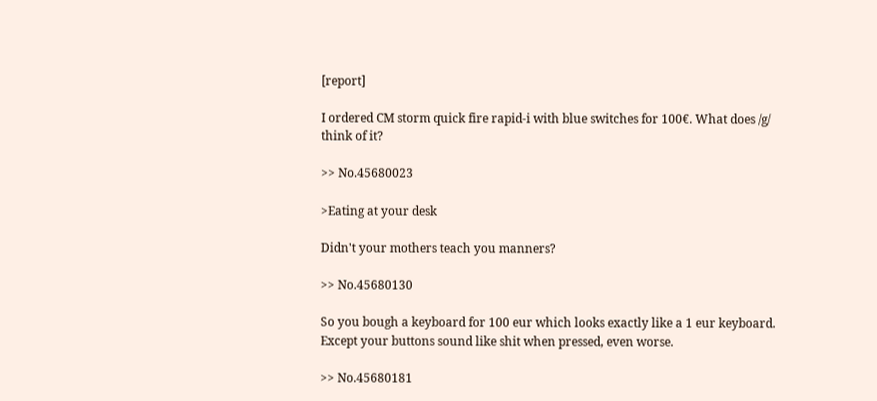[report]

I ordered CM storm quick fire rapid-i with blue switches for 100€. What does /g/ think of it?

>> No.45680023

>Eating at your desk

Didn't your mothers teach you manners?

>> No.45680130

So you bough a keyboard for 100 eur which looks exactly like a 1 eur keyboard. Except your buttons sound like shit when pressed, even worse.

>> No.45680181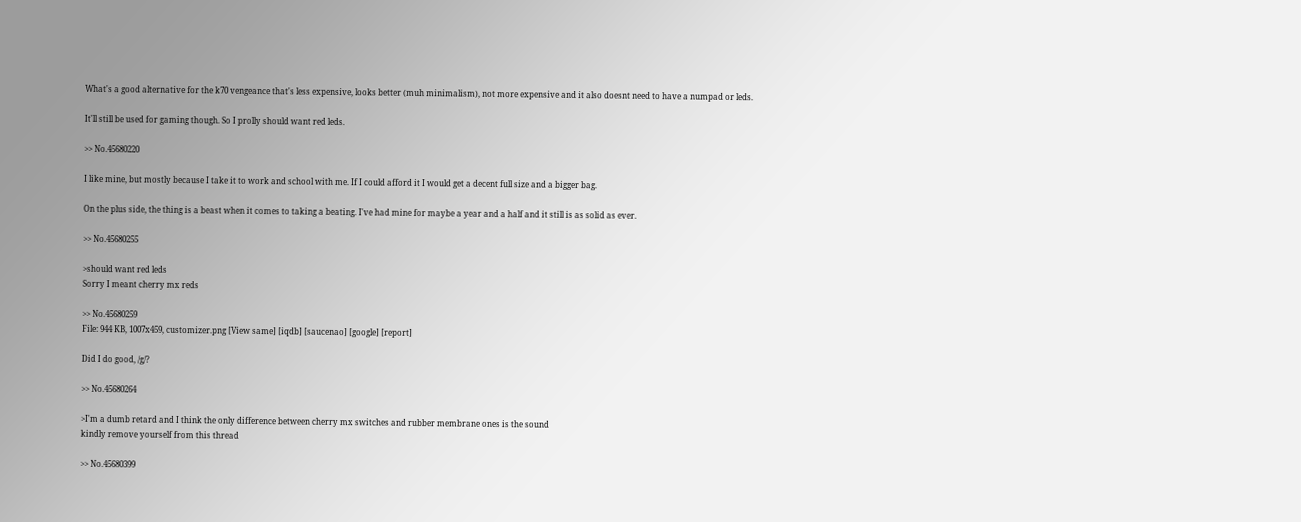What's a good alternative for the k70 vengeance that's less expensive, looks better (muh minimalism), not more expensive and it also doesnt need to have a numpad or leds.

It'll still be used for gaming though. So I prolly should want red leds.

>> No.45680220

I like mine, but mostly because I take it to work and school with me. If I could afford it I would get a decent full size and a bigger bag.

On the plus side, the thing is a beast when it comes to taking a beating. I've had mine for maybe a year and a half and it still is as solid as ever.

>> No.45680255

>should want red leds
Sorry I meant cherry mx reds

>> No.45680259
File: 944 KB, 1007x459, customizer.png [View same] [iqdb] [saucenao] [google] [report]

Did I do good, /g/?

>> No.45680264

>I'm a dumb retard and I think the only difference between cherry mx switches and rubber membrane ones is the sound
kindly remove yourself from this thread

>> No.45680399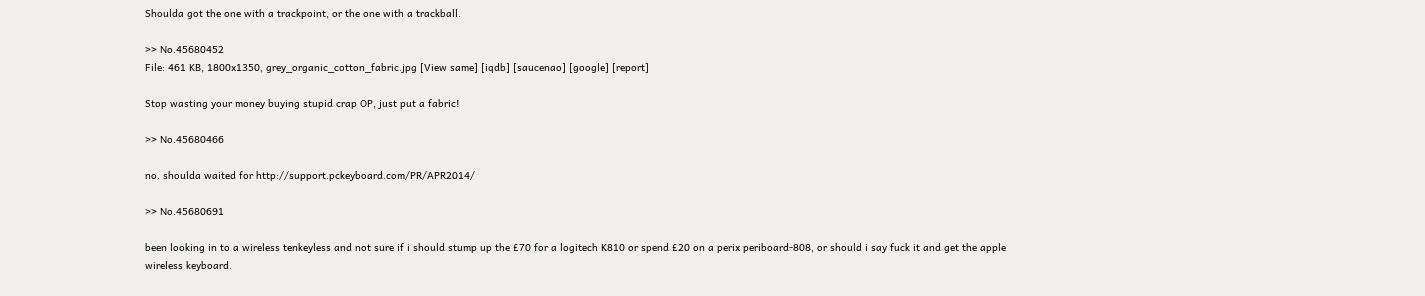Shoulda got the one with a trackpoint, or the one with a trackball.

>> No.45680452
File: 461 KB, 1800x1350, grey_organic_cotton_fabric.jpg [View same] [iqdb] [saucenao] [google] [report]

Stop wasting your money buying stupid crap OP, just put a fabric!

>> No.45680466

no. shoulda waited for http://support.pckeyboard.com/PR/APR2014/

>> No.45680691

been looking in to a wireless tenkeyless and not sure if i should stump up the £70 for a logitech K810 or spend £20 on a perix periboard-808, or should i say fuck it and get the apple wireless keyboard.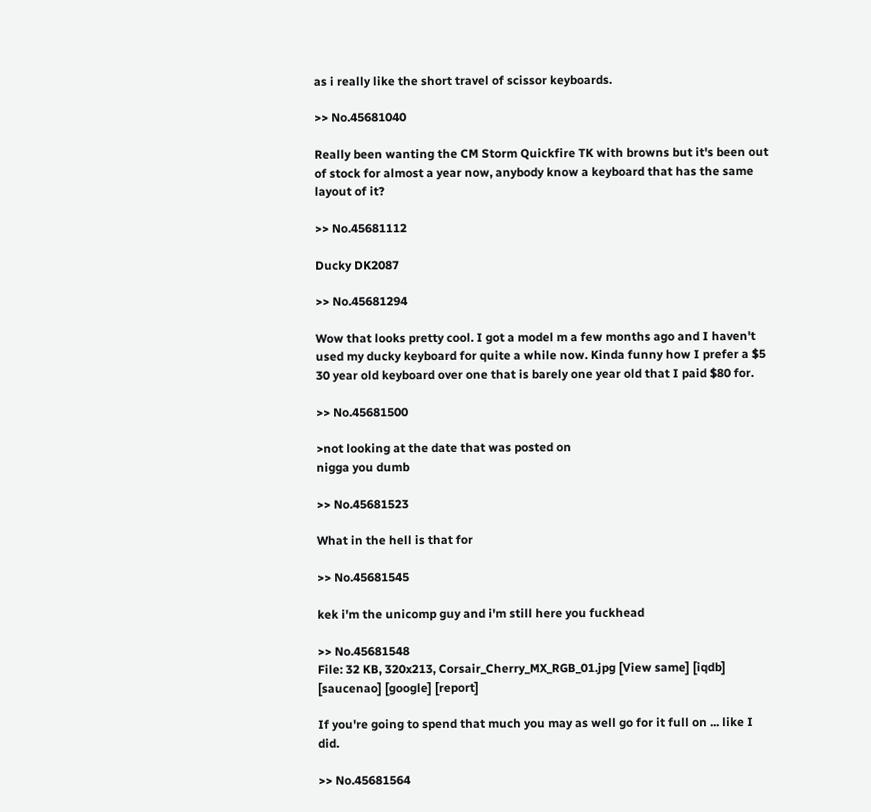as i really like the short travel of scissor keyboards.

>> No.45681040

Really been wanting the CM Storm Quickfire TK with browns but it's been out of stock for almost a year now, anybody know a keyboard that has the same layout of it?

>> No.45681112

Ducky DK2087

>> No.45681294

Wow that looks pretty cool. I got a model m a few months ago and I haven't used my ducky keyboard for quite a while now. Kinda funny how I prefer a $5 30 year old keyboard over one that is barely one year old that I paid $80 for.

>> No.45681500

>not looking at the date that was posted on
nigga you dumb

>> No.45681523

What in the hell is that for

>> No.45681545

kek i'm the unicomp guy and i'm still here you fuckhead

>> No.45681548
File: 32 KB, 320x213, Corsair_Cherry_MX_RGB_01.jpg [View same] [iqdb] [saucenao] [google] [report]

If you're going to spend that much you may as well go for it full on ... like I did.

>> No.45681564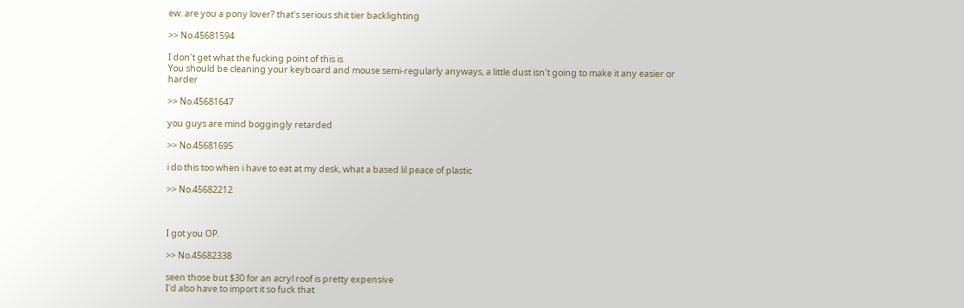ew. are you a pony lover? that's serious shit tier backlighting

>> No.45681594

I don't get what the fucking point of this is
You should be cleaning your keyboard and mouse semi-regularly anyways, a little dust isn't going to make it any easier or harder

>> No.45681647

you guys are mind boggingly retarded

>> No.45681695

i do this too when i have to eat at my desk, what a based lil peace of plastic

>> No.45682212



I got you OP.

>> No.45682338

seen those but $30 for an acryl roof is pretty expensive
I'd also have to import it so fuck that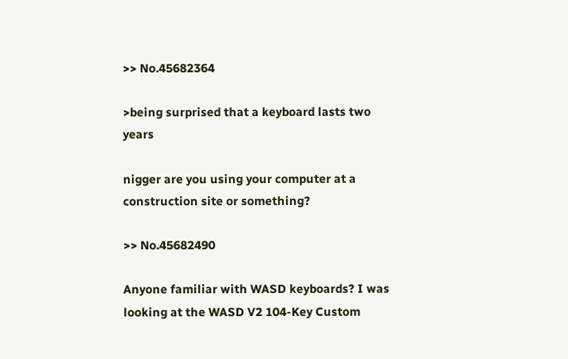>> No.45682364

>being surprised that a keyboard lasts two years

nigger are you using your computer at a construction site or something?

>> No.45682490

Anyone familiar with WASD keyboards? I was looking at the WASD V2 104-Key Custom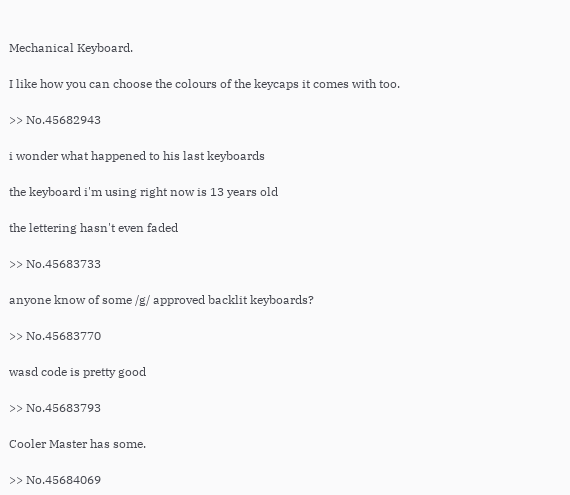Mechanical Keyboard.

I like how you can choose the colours of the keycaps it comes with too.

>> No.45682943

i wonder what happened to his last keyboards

the keyboard i'm using right now is 13 years old

the lettering hasn't even faded

>> No.45683733

anyone know of some /g/ approved backlit keyboards?

>> No.45683770

wasd code is pretty good

>> No.45683793

Cooler Master has some.

>> No.45684069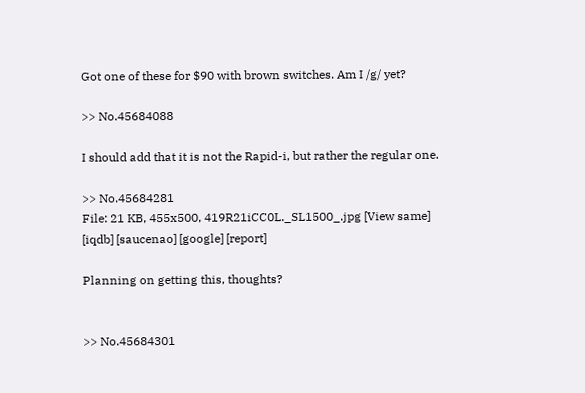Got one of these for $90 with brown switches. Am I /g/ yet?

>> No.45684088

I should add that it is not the Rapid-i, but rather the regular one.

>> No.45684281
File: 21 KB, 455x500, 419R21iCC0L._SL1500_.jpg [View same] [iqdb] [saucenao] [google] [report]

Planning on getting this, thoughts?


>> No.45684301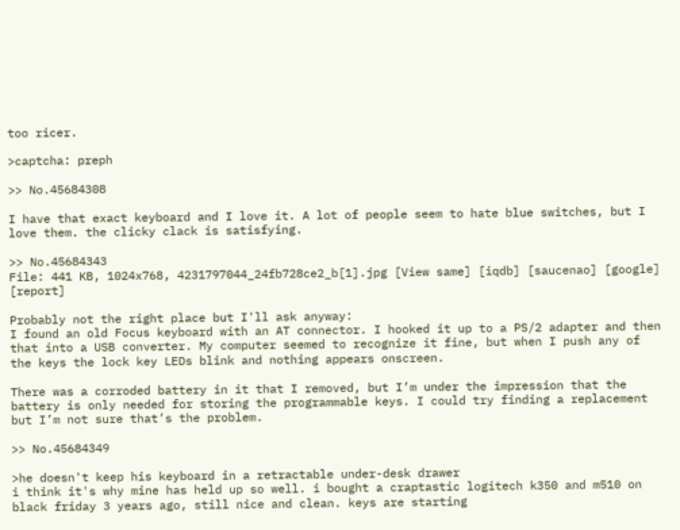too ricer.

>captcha: preph

>> No.45684308

I have that exact keyboard and I love it. A lot of people seem to hate blue switches, but I love them. the clicky clack is satisfying.

>> No.45684343
File: 441 KB, 1024x768, 4231797044_24fb728ce2_b[1].jpg [View same] [iqdb] [saucenao] [google] [report]

Probably not the right place but I'll ask anyway:
I found an old Focus keyboard with an AT connector. I hooked it up to a PS/2 adapter and then that into a USB converter. My computer seemed to recognize it fine, but when I push any of the keys the lock key LEDs blink and nothing appears onscreen.

There was a corroded battery in it that I removed, but I’m under the impression that the battery is only needed for storing the programmable keys. I could try finding a replacement but I’m not sure that’s the problem.

>> No.45684349

>he doesn't keep his keyboard in a retractable under-desk drawer
i think it's why mine has held up so well. i bought a craptastic logitech k350 and m510 on black friday 3 years ago, still nice and clean. keys are starting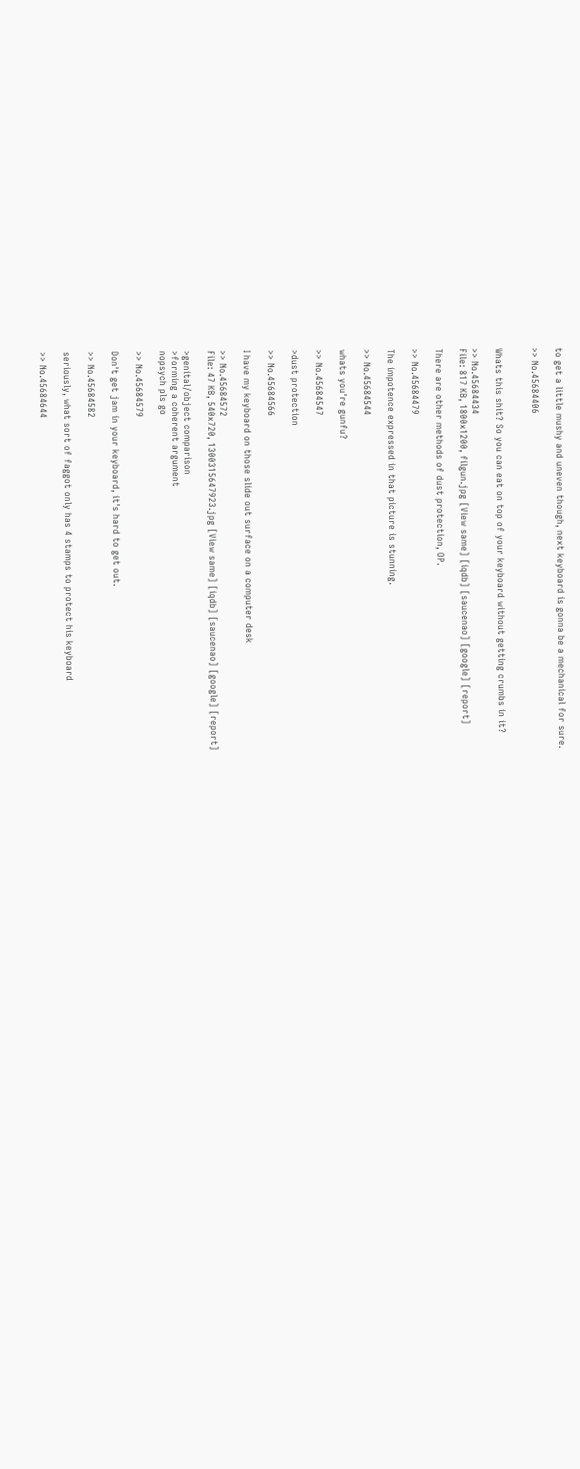to get a little mushy and uneven though, next keyboard is gonna be a mechanical for sure.

>> No.45684406


Whats this shit? So you can eat on top of your keyboard without getting crumbs in it?

>> No.45684434
File: 817 KB, 1800x1200, filgun.jpg [View same] [iqdb] [saucenao] [google] [report]

There are other methods of dust protection, OP.

>> No.45684479

The impotence expressed in that picture is stunning.

>> No.45684544

whats you're gunfu?

>> No.45684547

>dust protection

>> No.45684566

I have my keyboard on those slide out surface on a computer desk

>> No.45684572
File: 47 KB, 540x720, 1300315647923.jpg [View same] [iqdb] [saucenao] [google] [report]

>genital/object comparison
>forming a coherent argument
nopsych pls go

>> No.45684579

Don't get jam in your keyboard, it's hard to get out.

>> No.45684582

seriously, what sort of faggot only has 4 stamps to protect his keyboard

>> No.45684644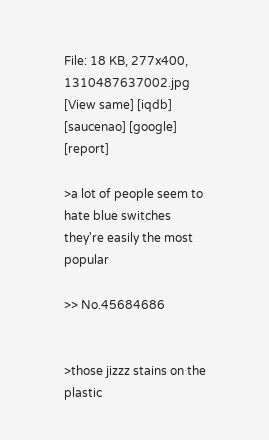File: 18 KB, 277x400, 1310487637002.jpg [View same] [iqdb] [saucenao] [google] [report]

>a lot of people seem to hate blue switches
they're easily the most popular

>> No.45684686


>those jizzz stains on the plastic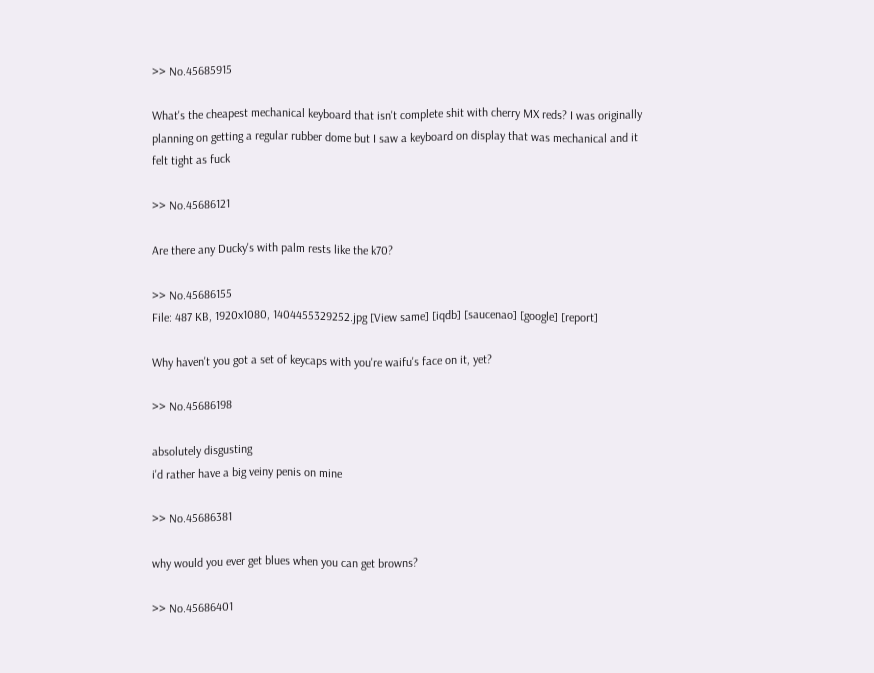>> No.45685915

What's the cheapest mechanical keyboard that isn't complete shit with cherry MX reds? I was originally planning on getting a regular rubber dome but I saw a keyboard on display that was mechanical and it felt tight as fuck

>> No.45686121

Are there any Ducky's with palm rests like the k70?

>> No.45686155
File: 487 KB, 1920x1080, 1404455329252.jpg [View same] [iqdb] [saucenao] [google] [report]

Why haven't you got a set of keycaps with you're waifu's face on it, yet?

>> No.45686198

absolutely disgusting
i'd rather have a big veiny penis on mine

>> No.45686381

why would you ever get blues when you can get browns?

>> No.45686401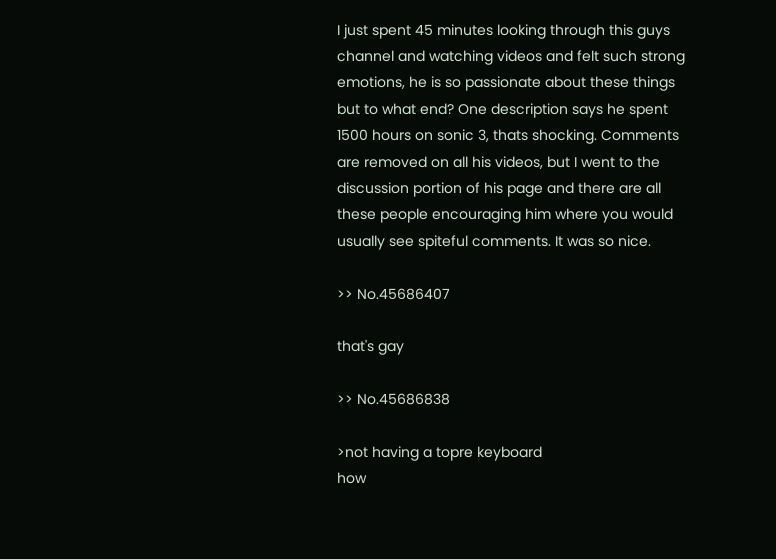I just spent 45 minutes looking through this guys channel and watching videos and felt such strong emotions, he is so passionate about these things but to what end? One description says he spent 1500 hours on sonic 3, thats shocking. Comments are removed on all his videos, but I went to the discussion portion of his page and there are all these people encouraging him where you would usually see spiteful comments. It was so nice.

>> No.45686407

that's gay

>> No.45686838

>not having a topre keyboard
how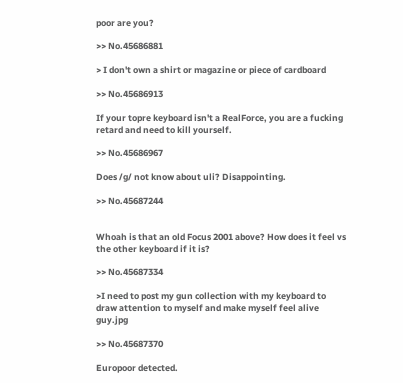poor are you?

>> No.45686881

> I don't own a shirt or magazine or piece of cardboard

>> No.45686913

If your topre keyboard isn't a RealForce, you are a fucking retard and need to kill yourself.

>> No.45686967

Does /g/ not know about uli? Disappointing.

>> No.45687244


Whoah is that an old Focus 2001 above? How does it feel vs the other keyboard if it is?

>> No.45687334

>I need to post my gun collection with my keyboard to draw attention to myself and make myself feel alive guy.jpg

>> No.45687370

Europoor detected.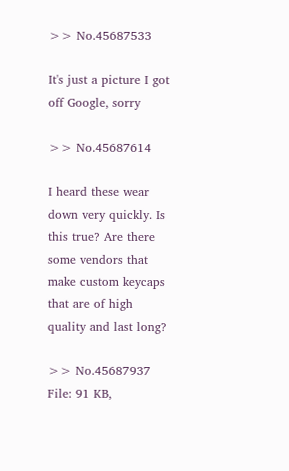>> No.45687533

It's just a picture I got off Google, sorry

>> No.45687614

I heard these wear down very quickly. Is this true? Are there some vendors that make custom keycaps that are of high quality and last long?

>> No.45687937
File: 91 KB,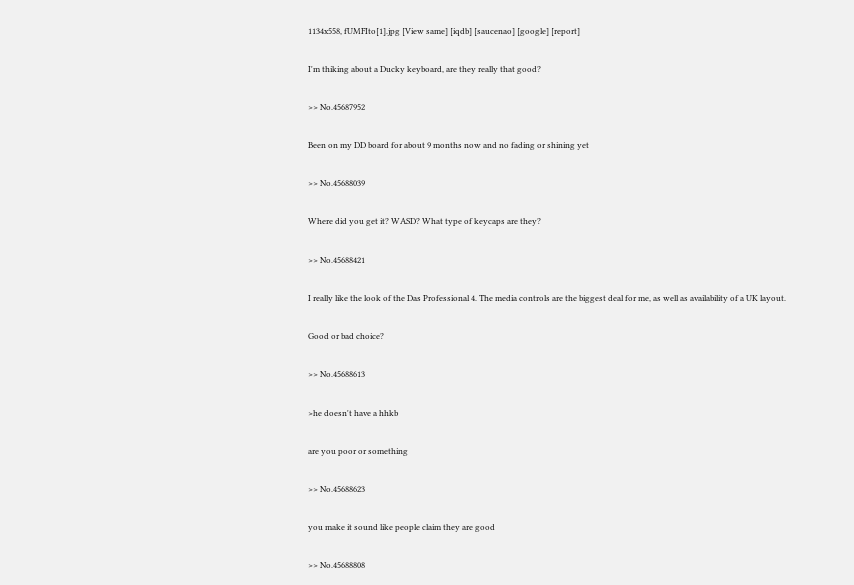1134x558, fUMFIto[1].jpg [View same] [iqdb] [saucenao] [google] [report]

I'm thiking about a Ducky keyboard, are they really that good?

>> No.45687952

Been on my DD board for about 9 months now and no fading or shining yet

>> No.45688039

Where did you get it? WASD? What type of keycaps are they?

>> No.45688421

I really like the look of the Das Professional 4. The media controls are the biggest deal for me, as well as availability of a UK layout.

Good or bad choice?

>> No.45688613

>he doesn't have a hhkb

are you poor or something

>> No.45688623

you make it sound like people claim they are good

>> No.45688808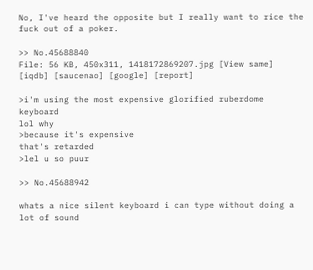No, I've heard the opposite but I really want to rice the fuck out of a poker.

>> No.45688840
File: 56 KB, 450x311, 1418172869207.jpg [View same] [iqdb] [saucenao] [google] [report]

>i'm using the most expensive glorified ruberdome keyboard
lol why
>because it's expensive
that's retarded
>lel u so puur

>> No.45688942

whats a nice silent keyboard i can type without doing a lot of sound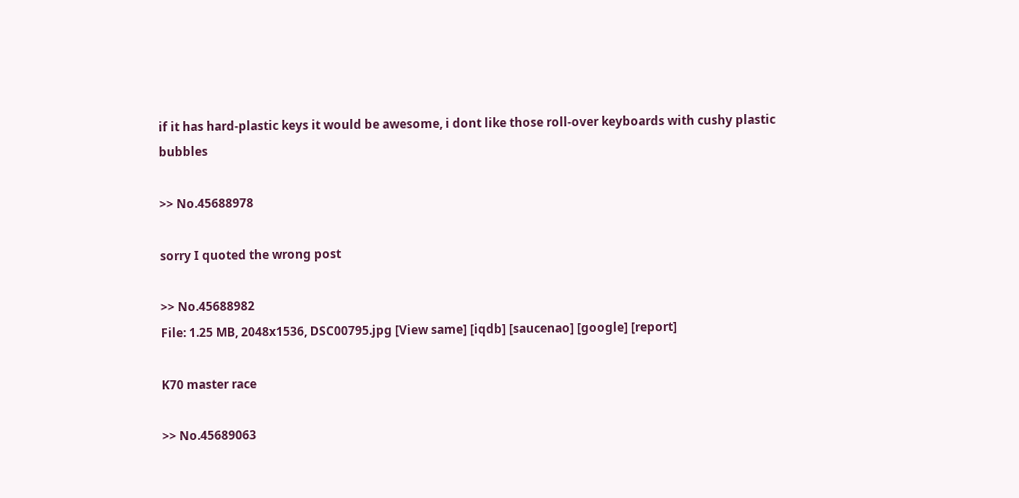if it has hard-plastic keys it would be awesome, i dont like those roll-over keyboards with cushy plastic bubbles

>> No.45688978

sorry I quoted the wrong post

>> No.45688982
File: 1.25 MB, 2048x1536, DSC00795.jpg [View same] [iqdb] [saucenao] [google] [report]

K70 master race

>> No.45689063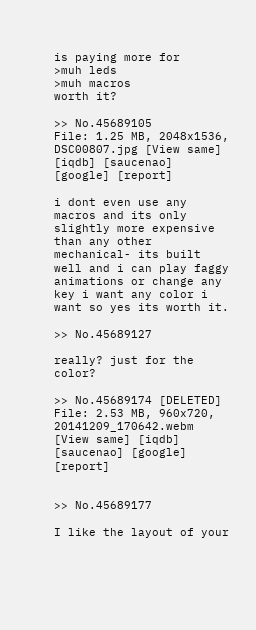is paying more for
>muh leds
>muh macros
worth it?

>> No.45689105
File: 1.25 MB, 2048x1536, DSC00807.jpg [View same] [iqdb] [saucenao] [google] [report]

i dont even use any macros and its only slightly more expensive than any other mechanical- its built well and i can play faggy animations or change any key i want any color i want so yes its worth it.

>> No.45689127

really? just for the color?

>> No.45689174 [DELETED]
File: 2.53 MB, 960x720, 20141209_170642.webm [View same] [iqdb] [saucenao] [google] [report]


>> No.45689177

I like the layout of your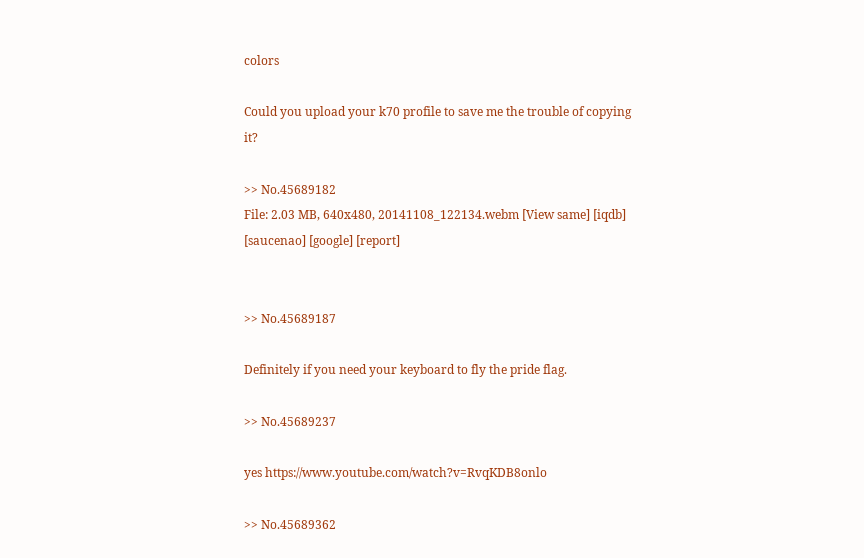colors

Could you upload your k70 profile to save me the trouble of copying it?

>> No.45689182
File: 2.03 MB, 640x480, 20141108_122134.webm [View same] [iqdb] [saucenao] [google] [report]


>> No.45689187

Definitely if you need your keyboard to fly the pride flag.

>> No.45689237

yes https://www.youtube.com/watch?v=RvqKDB8onlo

>> No.45689362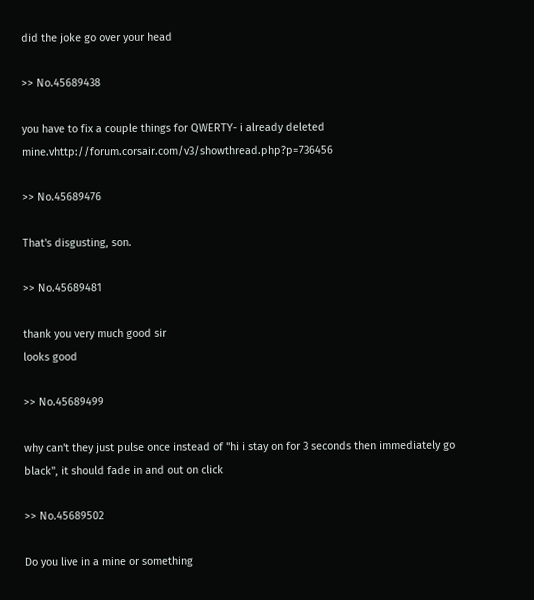did the joke go over your head

>> No.45689438

you have to fix a couple things for QWERTY- i already deleted mine.vhttp://forum.corsair.com/v3/showthread.php?p=736456

>> No.45689476

That's disgusting, son.

>> No.45689481

thank you very much good sir
looks good

>> No.45689499

why can't they just pulse once instead of "hi i stay on for 3 seconds then immediately go black", it should fade in and out on click

>> No.45689502

Do you live in a mine or something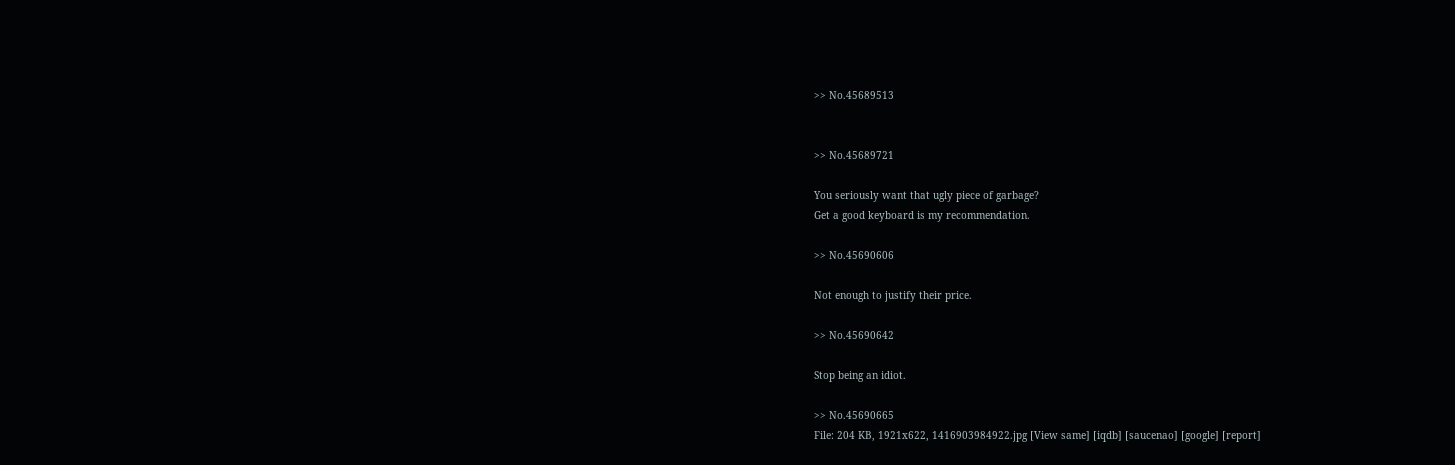>> No.45689513


>> No.45689721

You seriously want that ugly piece of garbage?
Get a good keyboard is my recommendation.

>> No.45690606

Not enough to justify their price.

>> No.45690642

Stop being an idiot.

>> No.45690665
File: 204 KB, 1921x622, 1416903984922.jpg [View same] [iqdb] [saucenao] [google] [report]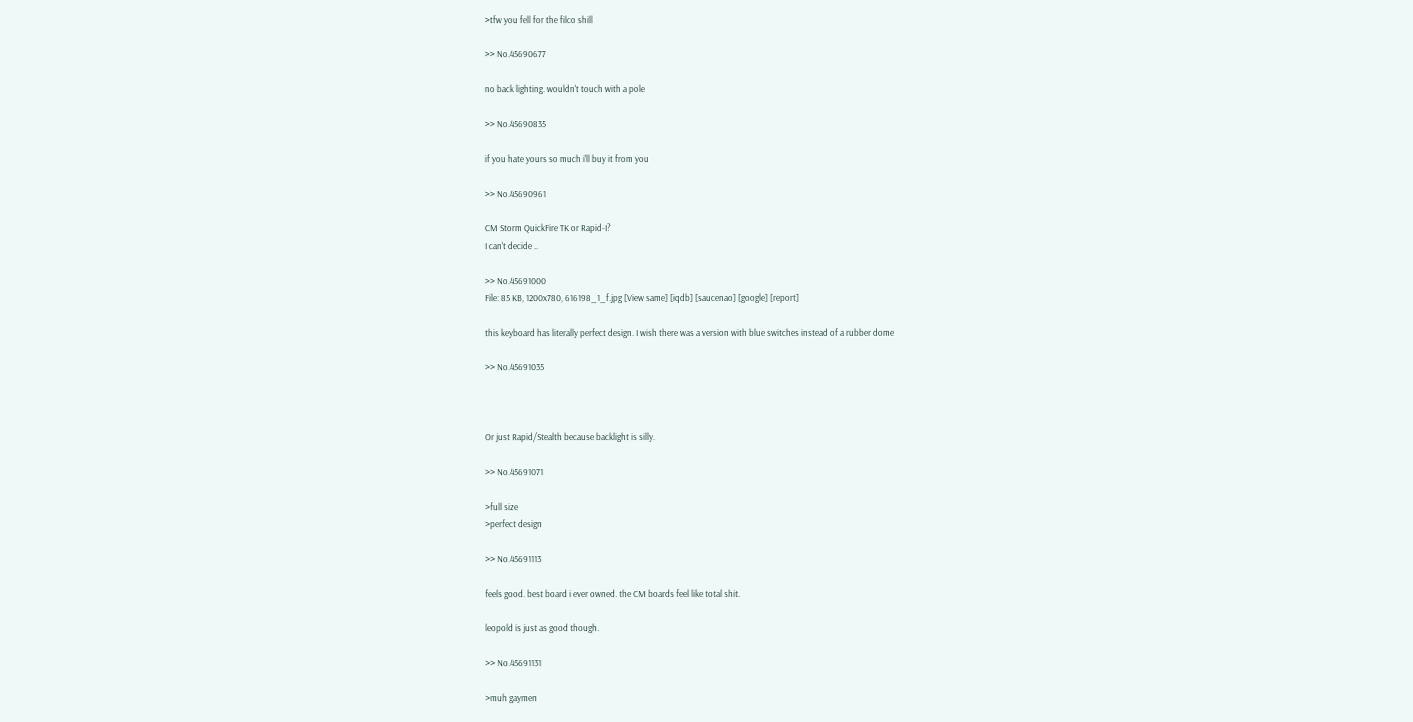>tfw you fell for the filco shill

>> No.45690677

no back lighting. wouldn't touch with a pole

>> No.45690835

if you hate yours so much i'll buy it from you

>> No.45690961

CM Storm QuickFire TK or Rapid-I?
I can't decide ..

>> No.45691000
File: 85 KB, 1200x780, 616198_1_f.jpg [View same] [iqdb] [saucenao] [google] [report]

this keyboard has literally perfect design. I wish there was a version with blue switches instead of a rubber dome

>> No.45691035



Or just Rapid/Stealth because backlight is silly.

>> No.45691071

>full size
>perfect design

>> No.45691113

feels good. best board i ever owned. the CM boards feel like total shit.

leopold is just as good though.

>> No.45691131

>muh gaymen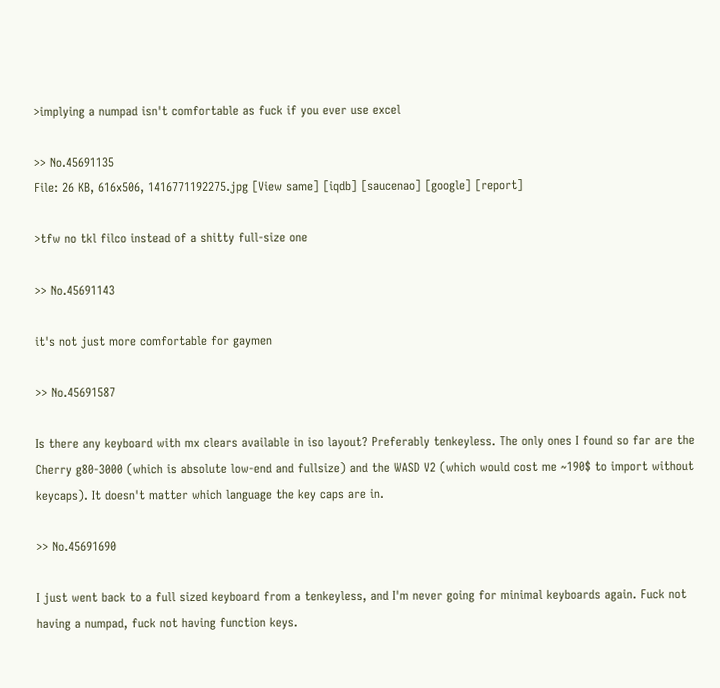>implying a numpad isn't comfortable as fuck if you ever use excel

>> No.45691135
File: 26 KB, 616x506, 1416771192275.jpg [View same] [iqdb] [saucenao] [google] [report]

>tfw no tkl filco instead of a shitty full-size one

>> No.45691143

it's not just more comfortable for gaymen

>> No.45691587

Is there any keyboard with mx clears available in iso layout? Preferably tenkeyless. The only ones I found so far are the Cherry g80-3000 (which is absolute low-end and fullsize) and the WASD V2 (which would cost me ~190$ to import without keycaps). It doesn't matter which language the key caps are in.

>> No.45691690

I just went back to a full sized keyboard from a tenkeyless, and I'm never going for minimal keyboards again. Fuck not having a numpad, fuck not having function keys.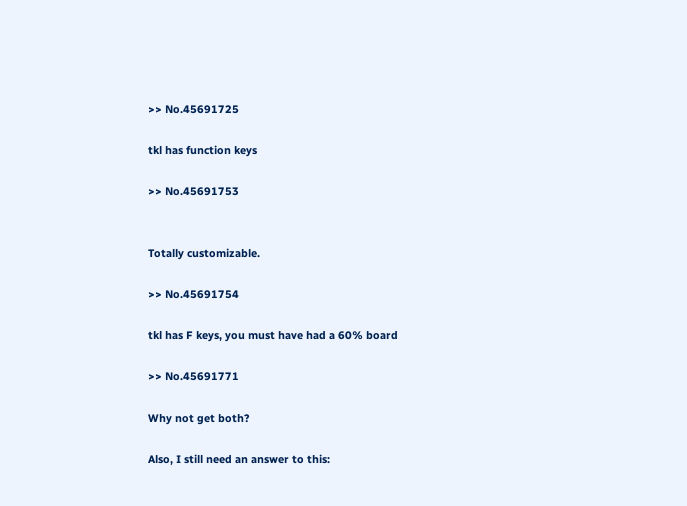>> No.45691725

tkl has function keys

>> No.45691753


Totally customizable.

>> No.45691754

tkl has F keys, you must have had a 60% board

>> No.45691771

Why not get both?

Also, I still need an answer to this: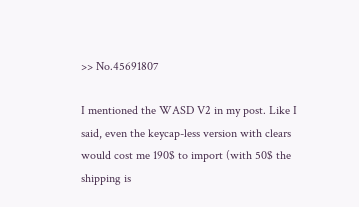>> No.45691807

I mentioned the WASD V2 in my post. Like I said, even the keycap-less version with clears would cost me 190$ to import (with 50$ the shipping is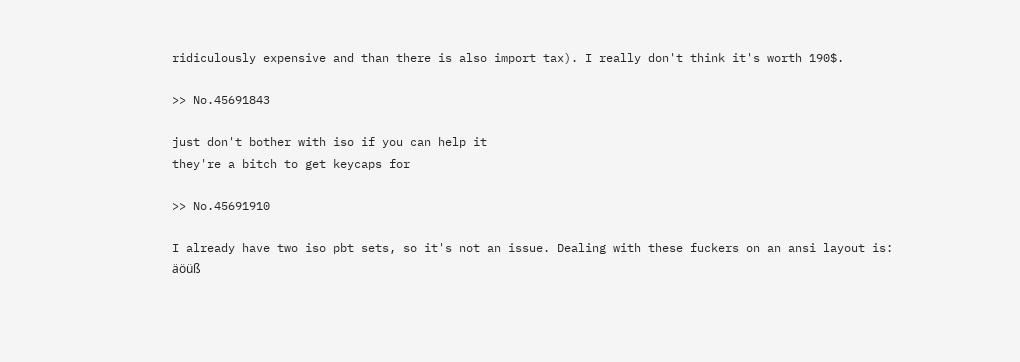ridiculously expensive and than there is also import tax). I really don't think it's worth 190$.

>> No.45691843

just don't bother with iso if you can help it
they're a bitch to get keycaps for

>> No.45691910

I already have two iso pbt sets, so it's not an issue. Dealing with these fuckers on an ansi layout is: äöüß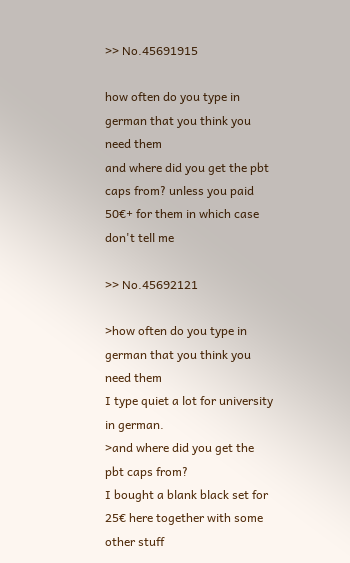>> No.45691915

how often do you type in german that you think you need them
and where did you get the pbt caps from? unless you paid 50€+ for them in which case don't tell me

>> No.45692121

>how often do you type in german that you think you need them
I type quiet a lot for university in german.
>and where did you get the pbt caps from?
I bought a blank black set for 25€ here together with some other stuff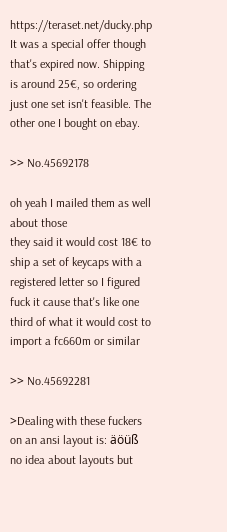https://teraset.net/ducky.php
It was a special offer though that's expired now. Shipping is around 25€, so ordering just one set isn't feasible. The other one I bought on ebay.

>> No.45692178

oh yeah I mailed them as well about those
they said it would cost 18€ to ship a set of keycaps with a registered letter so I figured fuck it cause that's like one third of what it would cost to import a fc660m or similar

>> No.45692281

>Dealing with these fuckers on an ansi layout is: äöüß
no idea about layouts but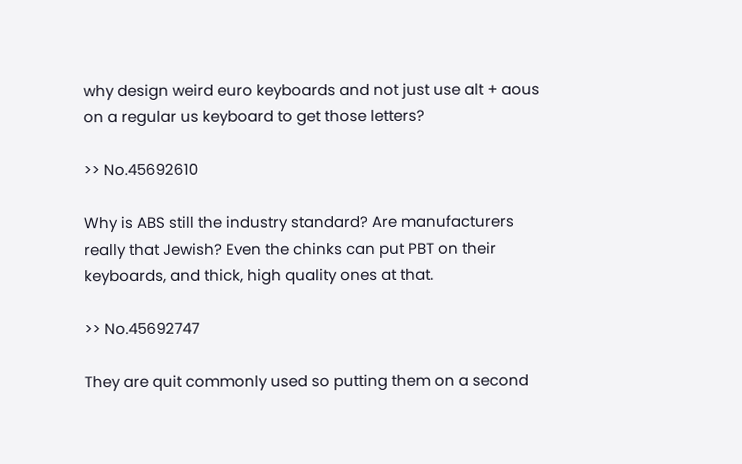why design weird euro keyboards and not just use alt + aous on a regular us keyboard to get those letters?

>> No.45692610

Why is ABS still the industry standard? Are manufacturers really that Jewish? Even the chinks can put PBT on their keyboards, and thick, high quality ones at that.

>> No.45692747

They are quit commonly used so putting them on a second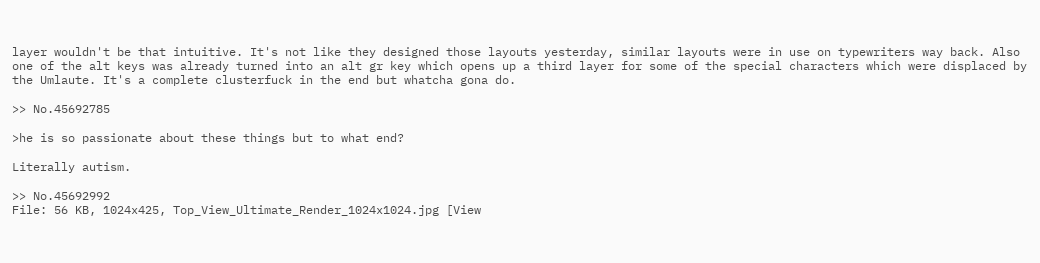layer wouldn't be that intuitive. It's not like they designed those layouts yesterday, similar layouts were in use on typewriters way back. Also one of the alt keys was already turned into an alt gr key which opens up a third layer for some of the special characters which were displaced by the Umlaute. It's a complete clusterfuck in the end but whatcha gona do.

>> No.45692785

>he is so passionate about these things but to what end?

Literally autism.

>> No.45692992
File: 56 KB, 1024x425, Top_View_Ultimate_Render_1024x1024.jpg [View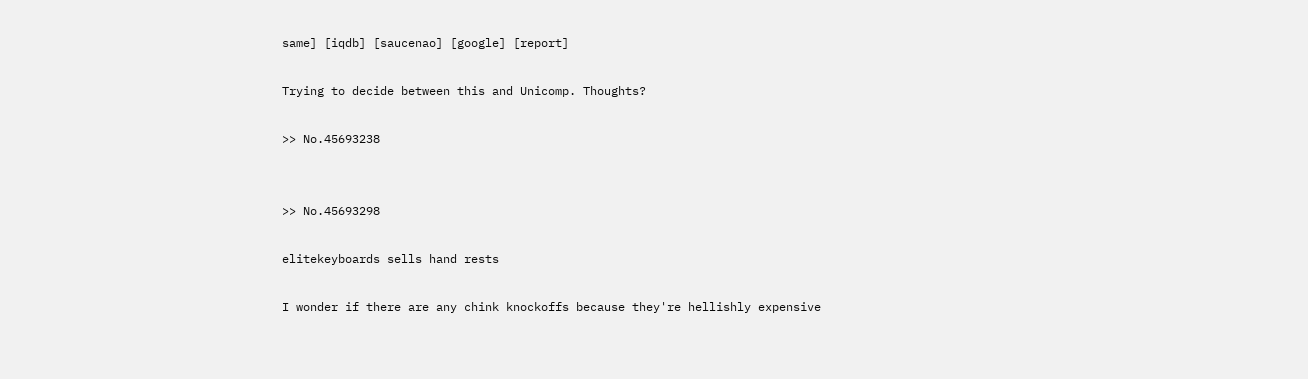same] [iqdb] [saucenao] [google] [report]

Trying to decide between this and Unicomp. Thoughts?

>> No.45693238


>> No.45693298

elitekeyboards sells hand rests

I wonder if there are any chink knockoffs because they're hellishly expensive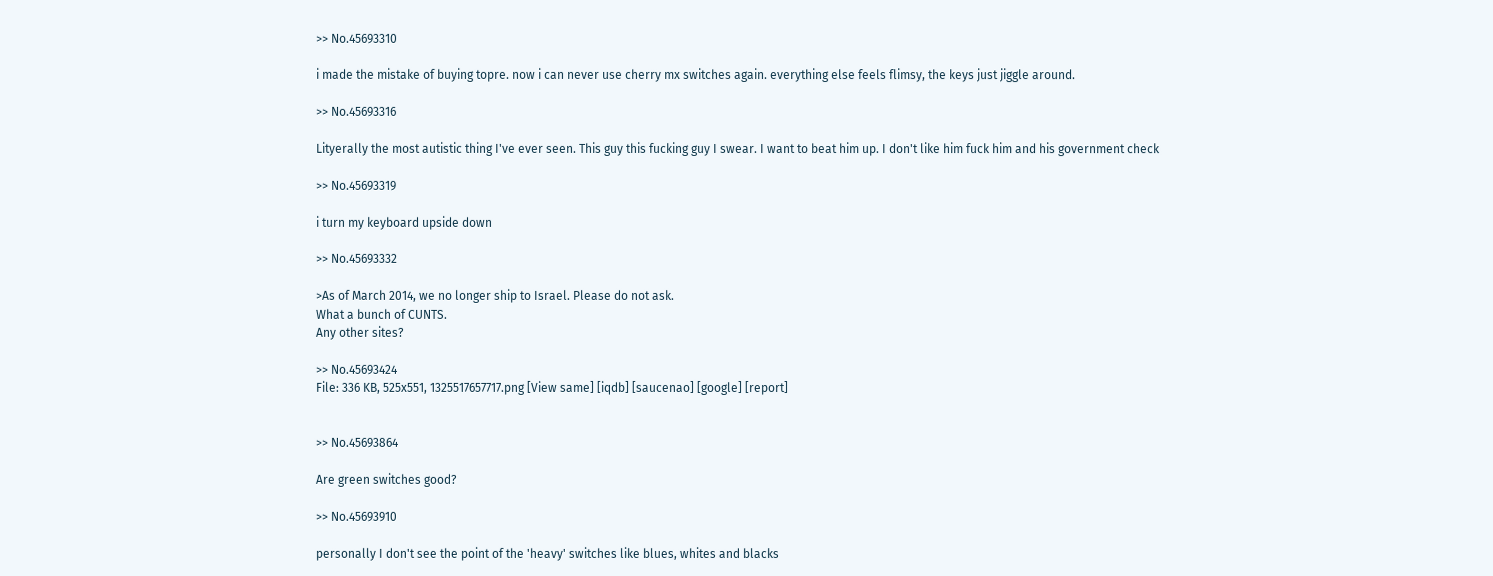>> No.45693310

i made the mistake of buying topre. now i can never use cherry mx switches again. everything else feels flimsy, the keys just jiggle around.

>> No.45693316

Lityerally the most autistic thing I've ever seen. This guy this fucking guy I swear. I want to beat him up. I don't like him fuck him and his government check

>> No.45693319

i turn my keyboard upside down

>> No.45693332

>As of March 2014, we no longer ship to Israel. Please do not ask.
What a bunch of CUNTS.
Any other sites?

>> No.45693424
File: 336 KB, 525x551, 1325517657717.png [View same] [iqdb] [saucenao] [google] [report]


>> No.45693864

Are green switches good?

>> No.45693910

personally I don't see the point of the 'heavy' switches like blues, whites and blacks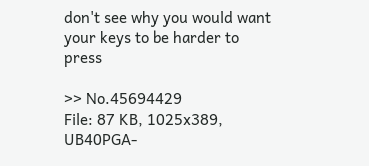don't see why you would want your keys to be harder to press

>> No.45694429
File: 87 KB, 1025x389, UB40PGA-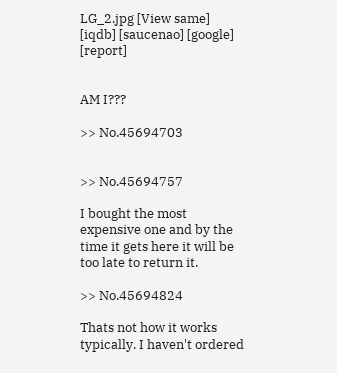LG_2.jpg [View same] [iqdb] [saucenao] [google] [report]


AM I???

>> No.45694703


>> No.45694757

I bought the most expensive one and by the time it gets here it will be too late to return it.

>> No.45694824

Thats not how it works typically. I haven't ordered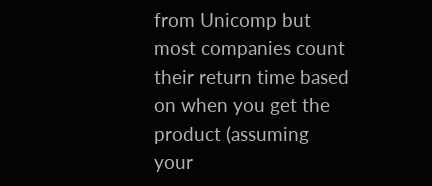from Unicomp but most companies count their return time based on when you get the product (assuming your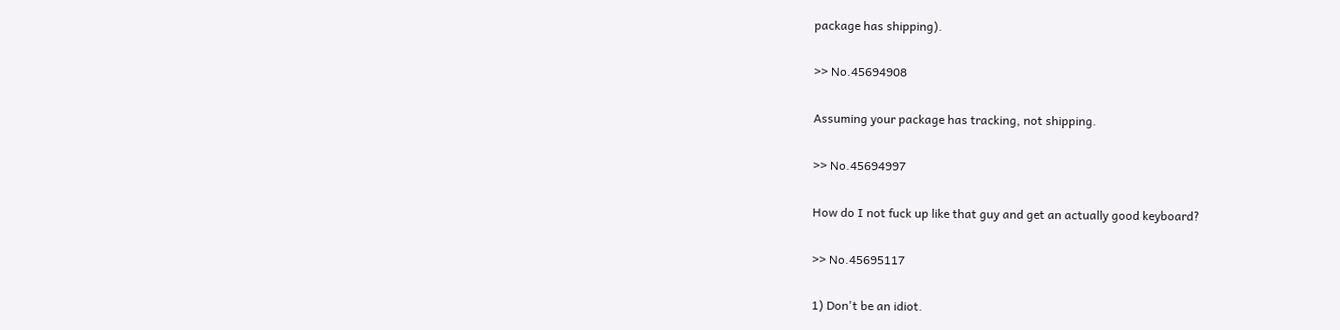package has shipping).

>> No.45694908

Assuming your package has tracking, not shipping.

>> No.45694997

How do I not fuck up like that guy and get an actually good keyboard?

>> No.45695117

1) Don't be an idiot.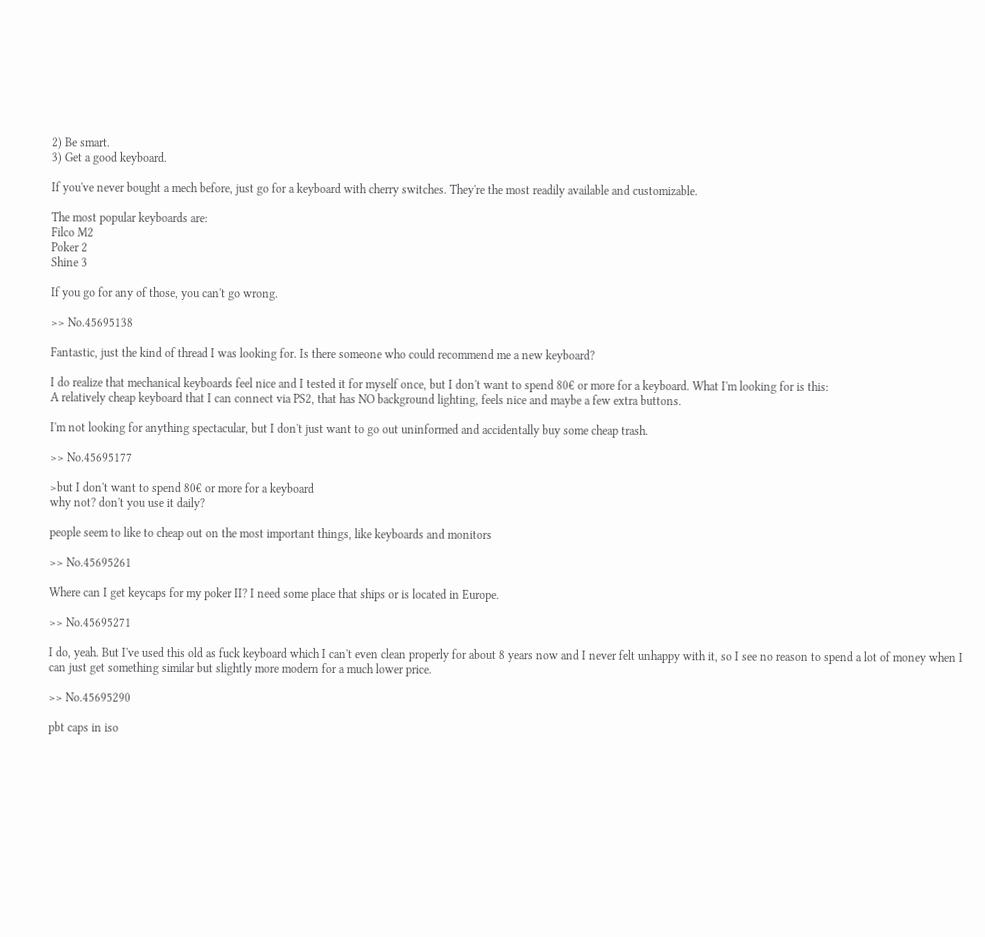2) Be smart.
3) Get a good keyboard.

If you've never bought a mech before, just go for a keyboard with cherry switches. They're the most readily available and customizable.

The most popular keyboards are:
Filco M2
Poker 2
Shine 3

If you go for any of those, you can't go wrong.

>> No.45695138

Fantastic, just the kind of thread I was looking for. Is there someone who could recommend me a new keyboard?

I do realize that mechanical keyboards feel nice and I tested it for myself once, but I don't want to spend 80€ or more for a keyboard. What I'm looking for is this:
A relatively cheap keyboard that I can connect via PS2, that has NO background lighting, feels nice and maybe a few extra buttons.

I'm not looking for anything spectacular, but I don't just want to go out uninformed and accidentally buy some cheap trash.

>> No.45695177

>but I don't want to spend 80€ or more for a keyboard
why not? don't you use it daily?

people seem to like to cheap out on the most important things, like keyboards and monitors

>> No.45695261

Where can I get keycaps for my poker II? I need some place that ships or is located in Europe.

>> No.45695271

I do, yeah. But I've used this old as fuck keyboard which I can't even clean properly for about 8 years now and I never felt unhappy with it, so I see no reason to spend a lot of money when I can just get something similar but slightly more modern for a much lower price.

>> No.45695290

pbt caps in iso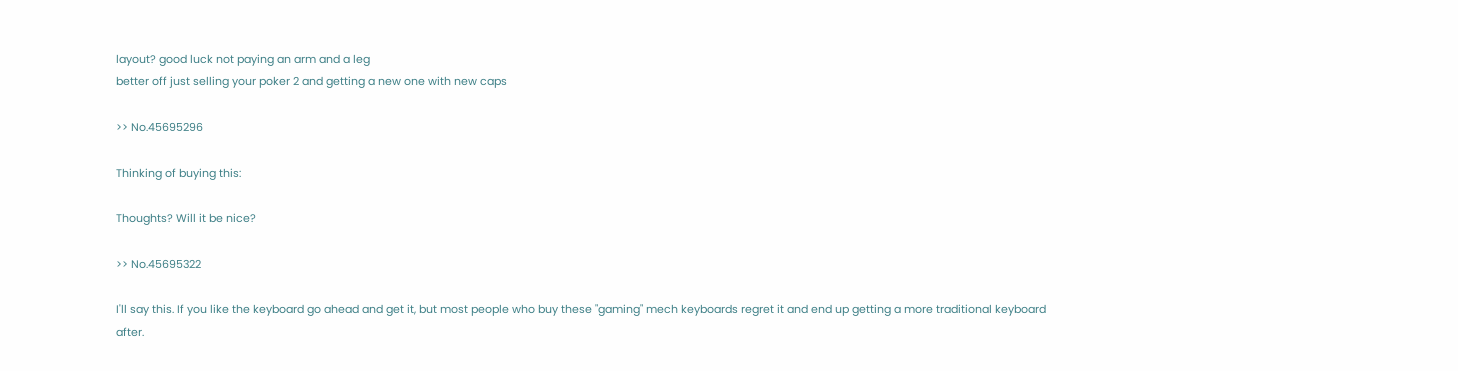layout? good luck not paying an arm and a leg
better off just selling your poker 2 and getting a new one with new caps

>> No.45695296

Thinking of buying this:

Thoughts? Will it be nice?

>> No.45695322

I'll say this. If you like the keyboard go ahead and get it, but most people who buy these "gaming" mech keyboards regret it and end up getting a more traditional keyboard after.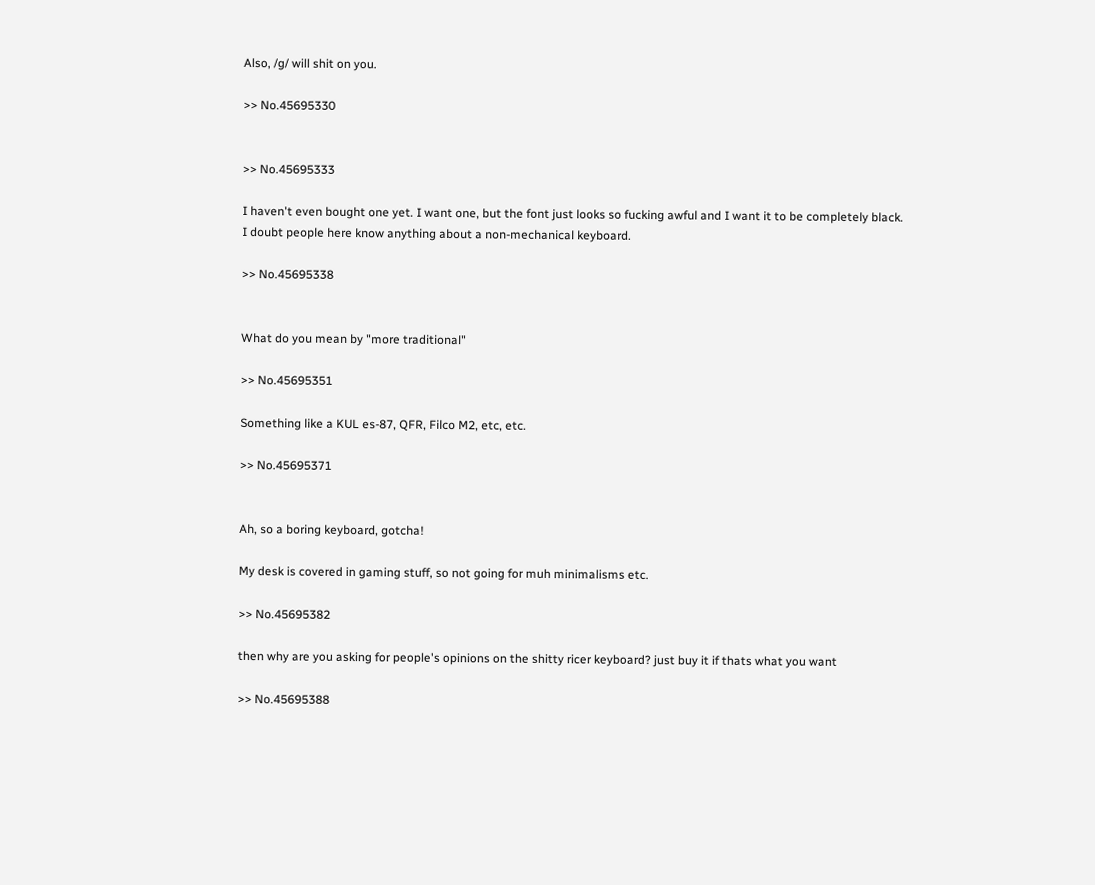Also, /g/ will shit on you.

>> No.45695330


>> No.45695333

I haven't even bought one yet. I want one, but the font just looks so fucking awful and I want it to be completely black.
I doubt people here know anything about a non-mechanical keyboard.

>> No.45695338


What do you mean by "more traditional"

>> No.45695351

Something like a KUL es-87, QFR, Filco M2, etc, etc.

>> No.45695371


Ah, so a boring keyboard, gotcha!

My desk is covered in gaming stuff, so not going for muh minimalisms etc.

>> No.45695382

then why are you asking for people's opinions on the shitty ricer keyboard? just buy it if thats what you want

>> No.45695388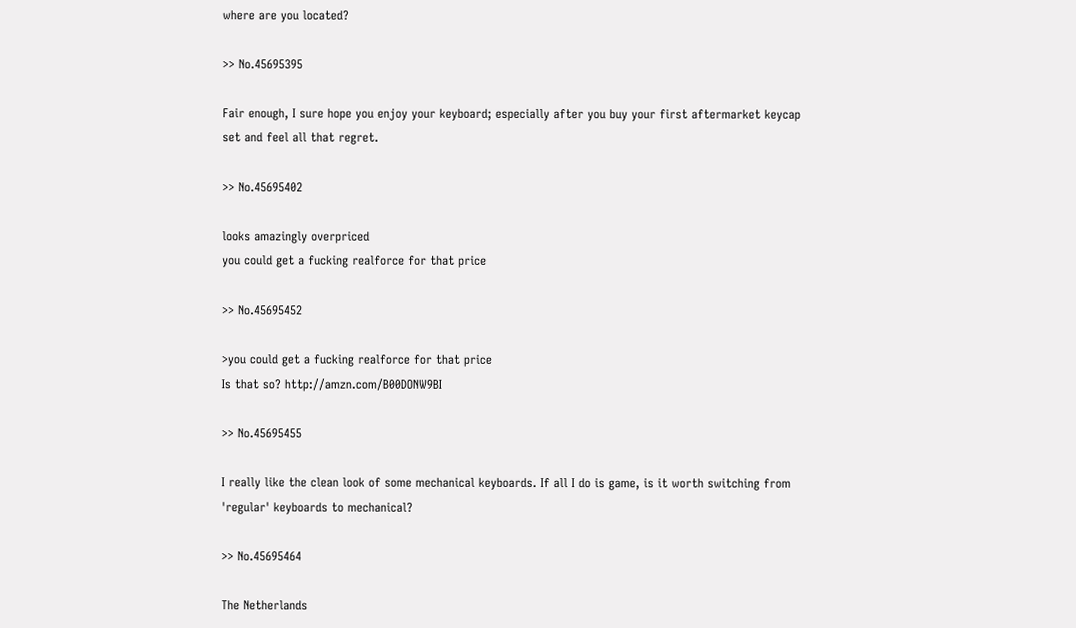where are you located?

>> No.45695395

Fair enough, I sure hope you enjoy your keyboard; especially after you buy your first aftermarket keycap set and feel all that regret.

>> No.45695402

looks amazingly overpriced
you could get a fucking realforce for that price

>> No.45695452

>you could get a fucking realforce for that price
Is that so? http://amzn.com/B00DONW9BI

>> No.45695455

I really like the clean look of some mechanical keyboards. If all I do is game, is it worth switching from 'regular' keyboards to mechanical?

>> No.45695464

The Netherlands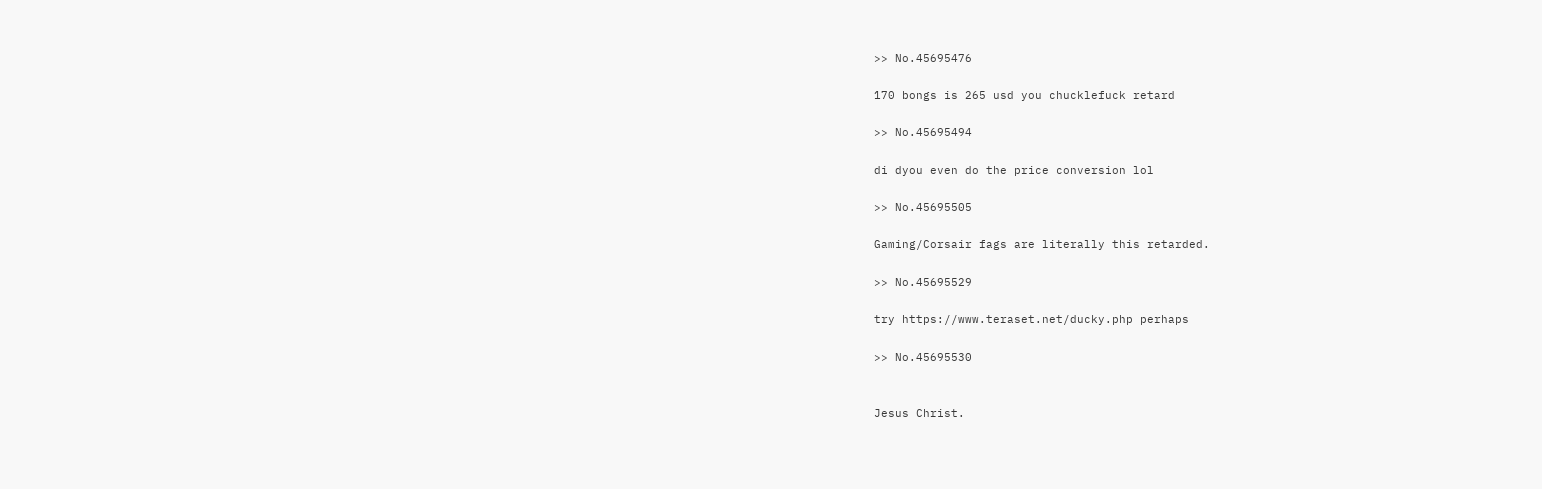>> No.45695476

170 bongs is 265 usd you chucklefuck retard

>> No.45695494

di dyou even do the price conversion lol

>> No.45695505

Gaming/Corsair fags are literally this retarded.

>> No.45695529

try https://www.teraset.net/ducky.php perhaps

>> No.45695530


Jesus Christ.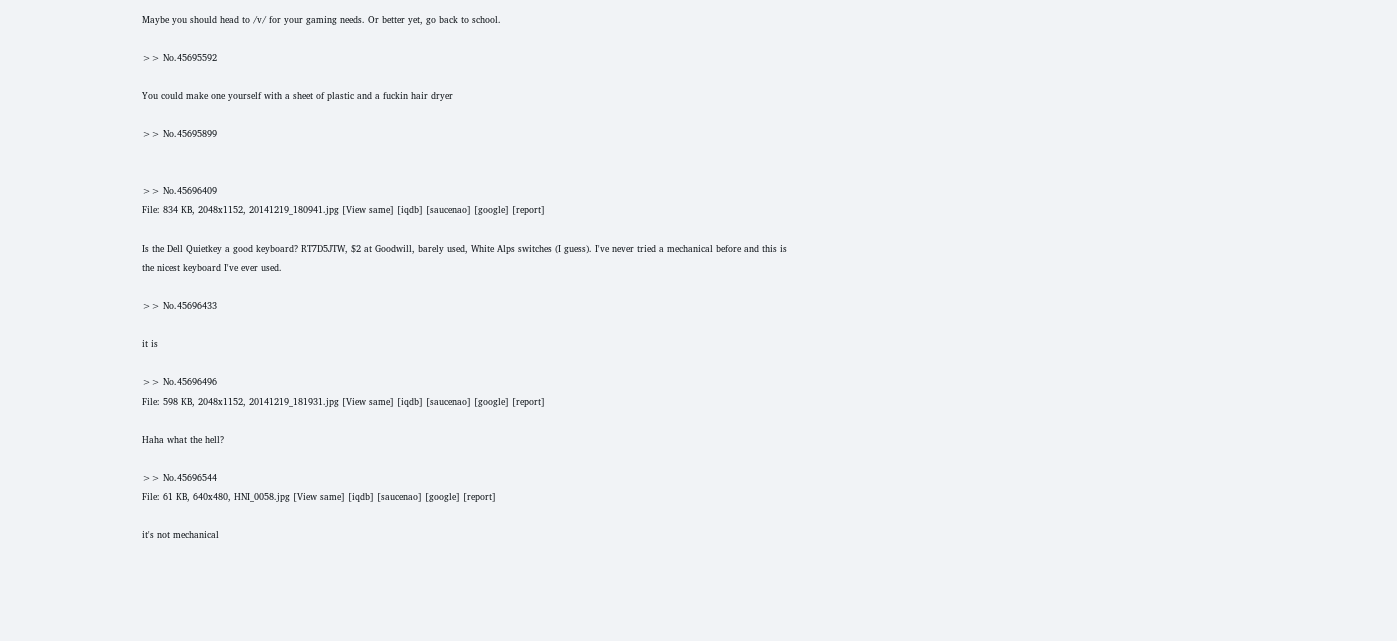Maybe you should head to /v/ for your gaming needs. Or better yet, go back to school.

>> No.45695592

You could make one yourself with a sheet of plastic and a fuckin hair dryer

>> No.45695899


>> No.45696409
File: 834 KB, 2048x1152, 20141219_180941.jpg [View same] [iqdb] [saucenao] [google] [report]

Is the Dell Quietkey a good keyboard? RT7D5JTW, $2 at Goodwill, barely used, White Alps switches (I guess). I've never tried a mechanical before and this is the nicest keyboard I've ever used.

>> No.45696433

it is

>> No.45696496
File: 598 KB, 2048x1152, 20141219_181931.jpg [View same] [iqdb] [saucenao] [google] [report]

Haha what the hell?

>> No.45696544
File: 61 KB, 640x480, HNI_0058.jpg [View same] [iqdb] [saucenao] [google] [report]

it's not mechanical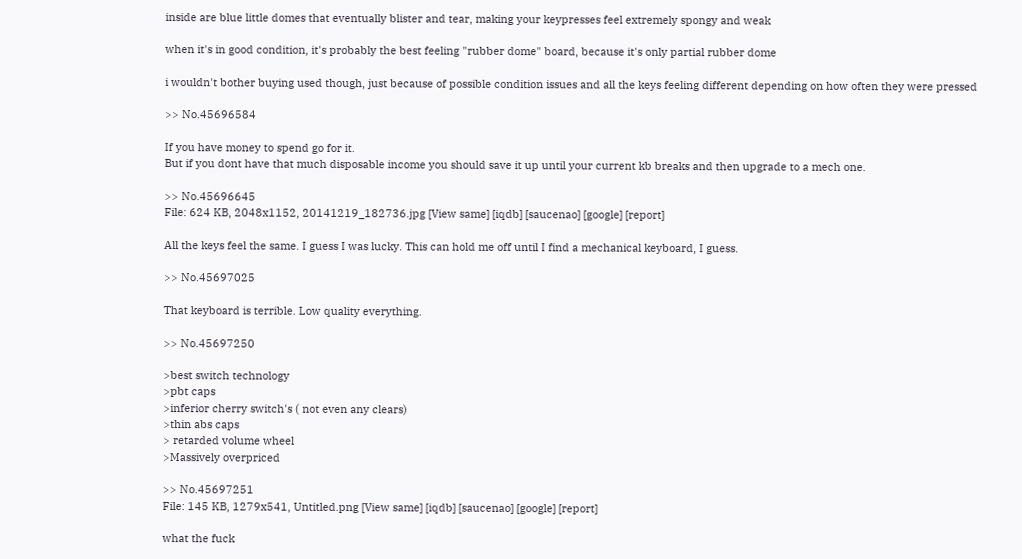inside are blue little domes that eventually blister and tear, making your keypresses feel extremely spongy and weak

when it's in good condition, it's probably the best feeling "rubber dome" board, because it's only partial rubber dome

i wouldn't bother buying used though, just because of possible condition issues and all the keys feeling different depending on how often they were pressed

>> No.45696584

If you have money to spend go for it.
But if you dont have that much disposable income you should save it up until your current kb breaks and then upgrade to a mech one.

>> No.45696645
File: 624 KB, 2048x1152, 20141219_182736.jpg [View same] [iqdb] [saucenao] [google] [report]

All the keys feel the same. I guess I was lucky. This can hold me off until I find a mechanical keyboard, I guess.

>> No.45697025

That keyboard is terrible. Low quality everything.

>> No.45697250

>best switch technology
>pbt caps
>inferior cherry switch's ( not even any clears)
>thin abs caps
> retarded volume wheel
>Massively overpriced

>> No.45697251
File: 145 KB, 1279x541, Untitled.png [View same] [iqdb] [saucenao] [google] [report]

what the fuck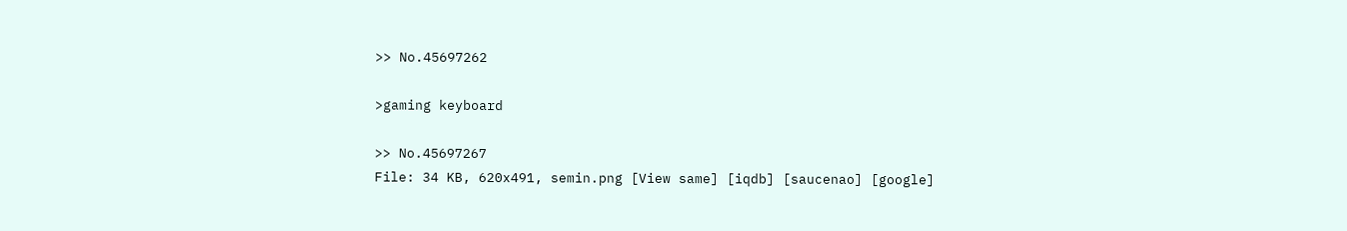>> No.45697262

>gaming keyboard

>> No.45697267
File: 34 KB, 620x491, semin.png [View same] [iqdb] [saucenao] [google]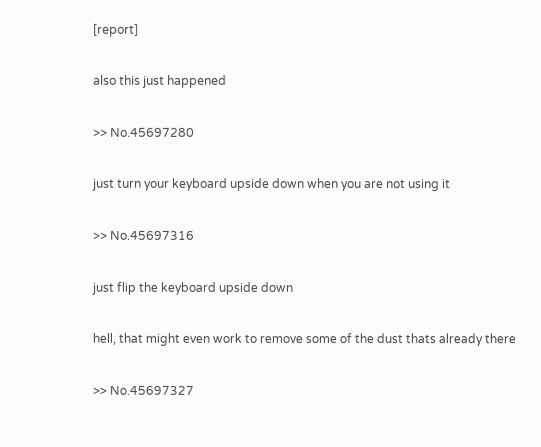[report]

also this just happened

>> No.45697280

just turn your keyboard upside down when you are not using it

>> No.45697316

just flip the keyboard upside down

hell, that might even work to remove some of the dust thats already there

>> No.45697327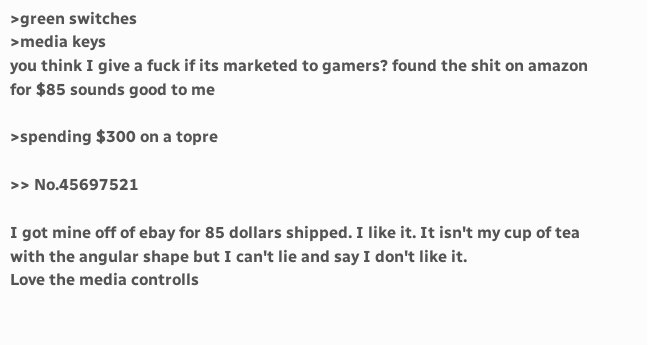>green switches
>media keys
you think I give a fuck if its marketed to gamers? found the shit on amazon for $85 sounds good to me

>spending $300 on a topre

>> No.45697521

I got mine off of ebay for 85 dollars shipped. I like it. It isn't my cup of tea with the angular shape but I can't lie and say I don't like it.
Love the media controlls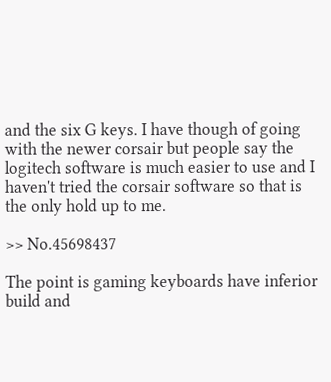and the six G keys. I have though of going with the newer corsair but people say the logitech software is much easier to use and I haven't tried the corsair software so that is the only hold up to me.

>> No.45698437

The point is gaming keyboards have inferior build and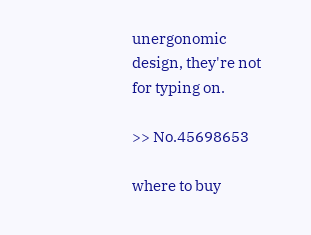unergonomic design, they're not for typing on.

>> No.45698653

where to buy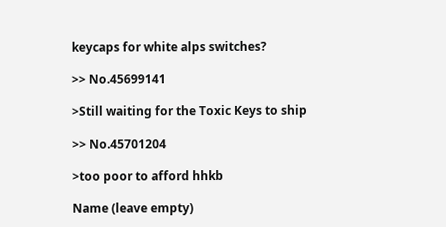keycaps for white alps switches?

>> No.45699141

>Still waiting for the Toxic Keys to ship

>> No.45701204

>too poor to afford hhkb

Name (leave empty)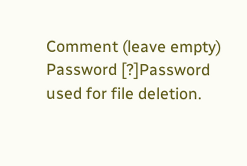Comment (leave empty)
Password [?]Password used for file deletion.